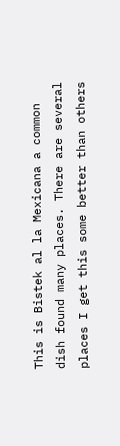This is Bistek al la Mexicana a common dish found many places. There are several places I get this some better than others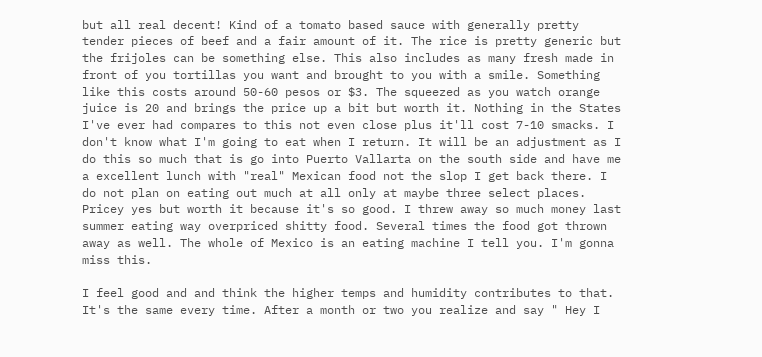but all real decent! Kind of a tomato based sauce with generally pretty tender pieces of beef and a fair amount of it. The rice is pretty generic but the frijoles can be something else. This also includes as many fresh made in front of you tortillas you want and brought to you with a smile. Something like this costs around 50-60 pesos or $3. The squeezed as you watch orange juice is 20 and brings the price up a bit but worth it. Nothing in the States I've ever had compares to this not even close plus it'll cost 7-10 smacks. I don't know what I'm going to eat when I return. It will be an adjustment as I do this so much that is go into Puerto Vallarta on the south side and have me a excellent lunch with "real" Mexican food not the slop I get back there. I do not plan on eating out much at all only at maybe three select places. Pricey yes but worth it because it's so good. I threw away so much money last summer eating way overpriced shitty food. Several times the food got thrown away as well. The whole of Mexico is an eating machine I tell you. I'm gonna miss this.

I feel good and and think the higher temps and humidity contributes to that. It's the same every time. After a month or two you realize and say " Hey I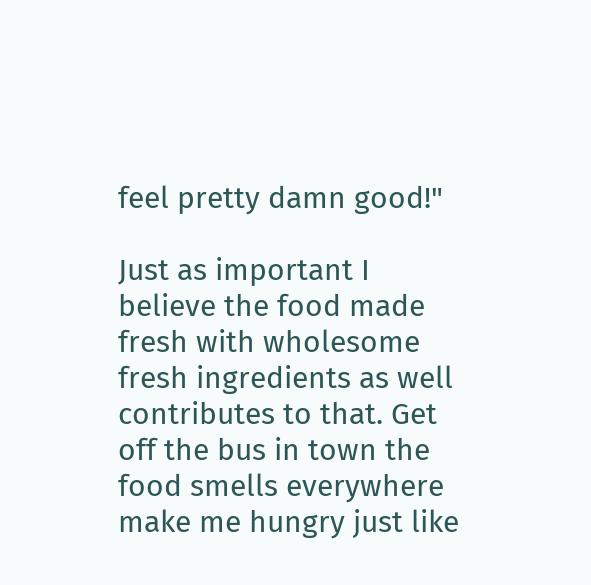feel pretty damn good!"

Just as important I believe the food made fresh with wholesome fresh ingredients as well contributes to that. Get off the bus in town the food smells everywhere make me hungry just like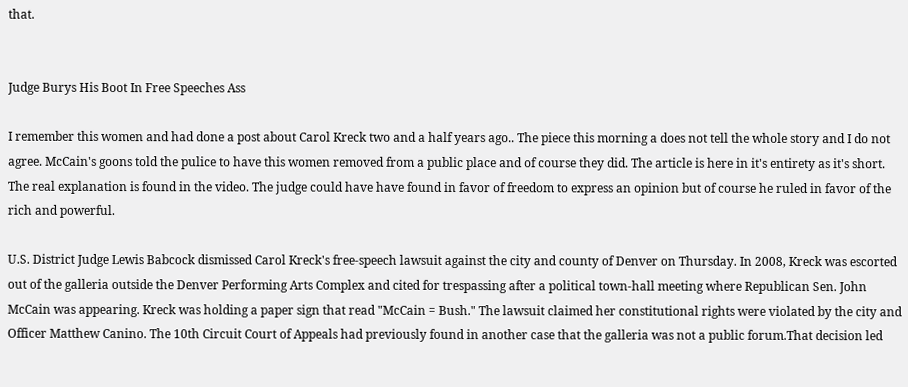that.


Judge Burys His Boot In Free Speeches Ass

I remember this women and had done a post about Carol Kreck two and a half years ago.. The piece this morning a does not tell the whole story and I do not agree. McCain's goons told the pulice to have this women removed from a public place and of course they did. The article is here in it's entirety as it's short. The real explanation is found in the video. The judge could have have found in favor of freedom to express an opinion but of course he ruled in favor of the rich and powerful.

U.S. District Judge Lewis Babcock dismissed Carol Kreck's free-speech lawsuit against the city and county of Denver on Thursday. In 2008, Kreck was escorted out of the galleria outside the Denver Performing Arts Complex and cited for trespassing after a political town-hall meeting where Republican Sen. John McCain was appearing. Kreck was holding a paper sign that read "McCain = Bush." The lawsuit claimed her constitutional rights were violated by the city and Officer Matthew Canino. The 10th Circuit Court of Appeals had previously found in another case that the galleria was not a public forum.That decision led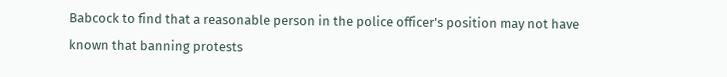Babcock to find that a reasonable person in the police officer's position may not have known that banning protests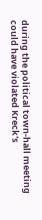during the political town-hall meeting could have violated Kreck's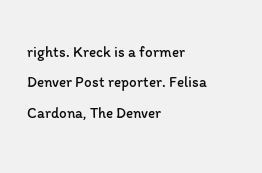rights. Kreck is a former Denver Post reporter. Felisa Cardona, The Denver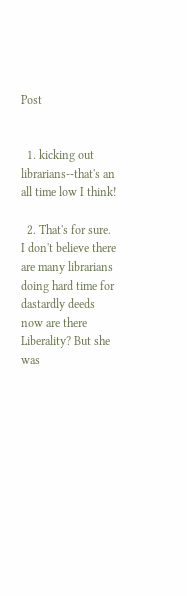Post


  1. kicking out librarians--that's an all time low I think!

  2. That's for sure. I don't believe there are many librarians doing hard time for dastardly deeds now are there Liberality? But she was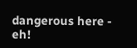dangerous here - eh!